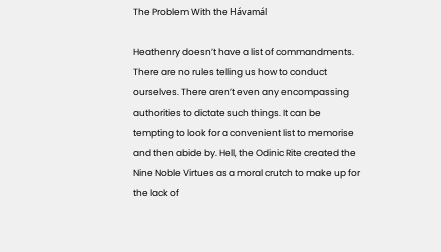The Problem With the Hávamál

Heathenry doesn’t have a list of commandments. There are no rules telling us how to conduct ourselves. There aren’t even any encompassing authorities to dictate such things. It can be tempting to look for a convenient list to memorise and then abide by. Hell, the Odinic Rite created the Nine Noble Virtues as a moral crutch to make up for the lack of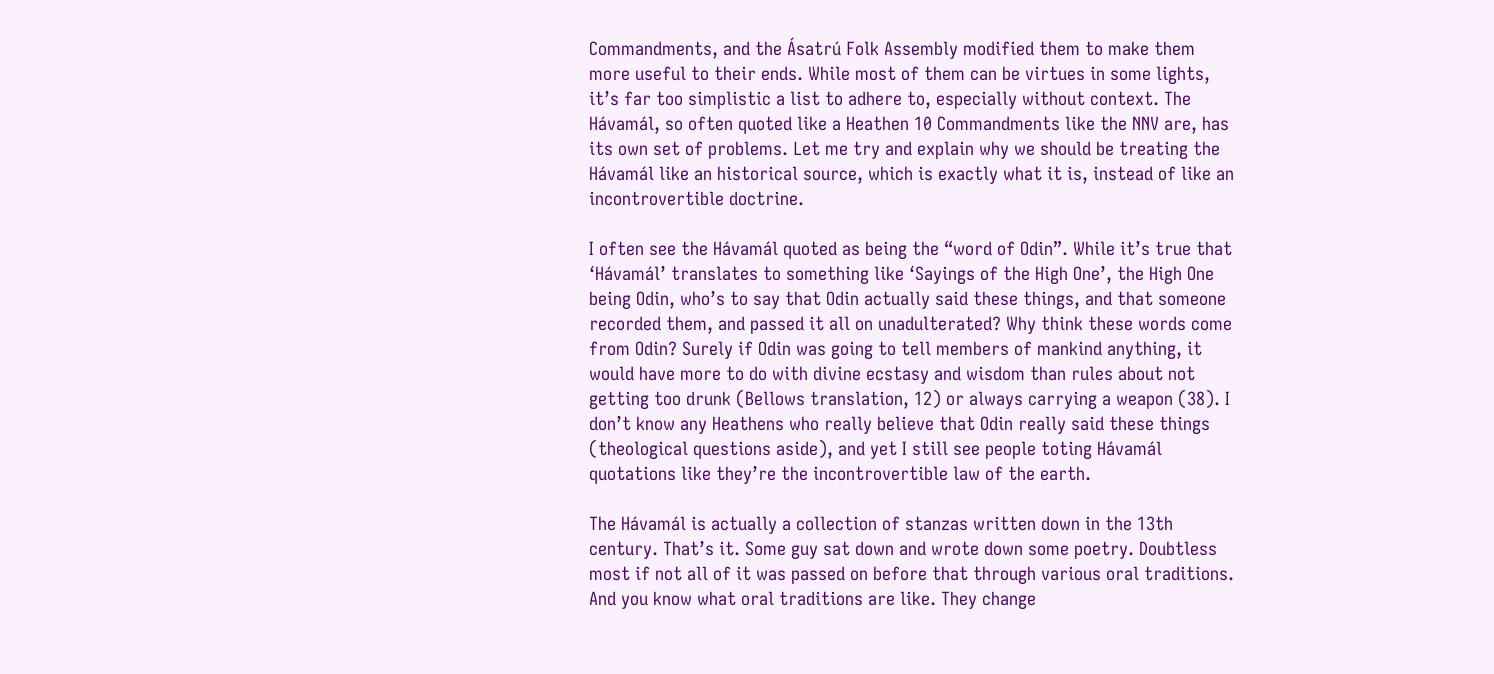Commandments, and the Ásatrú Folk Assembly modified them to make them more useful to their ends. While most of them can be virtues in some lights, it’s far too simplistic a list to adhere to, especially without context. The Hávamál, so often quoted like a Heathen 10 Commandments like the NNV are, has its own set of problems. Let me try and explain why we should be treating the Hávamál like an historical source, which is exactly what it is, instead of like an incontrovertible doctrine.

I often see the Hávamál quoted as being the “word of Odin”. While it’s true that ‘Hávamál’ translates to something like ‘Sayings of the High One’, the High One being Odin, who’s to say that Odin actually said these things, and that someone recorded them, and passed it all on unadulterated? Why think these words come from Odin? Surely if Odin was going to tell members of mankind anything, it would have more to do with divine ecstasy and wisdom than rules about not getting too drunk (Bellows translation, 12) or always carrying a weapon (38). I don’t know any Heathens who really believe that Odin really said these things (theological questions aside), and yet I still see people toting Hávamál quotations like they’re the incontrovertible law of the earth.

The Hávamál is actually a collection of stanzas written down in the 13th century. That’s it. Some guy sat down and wrote down some poetry. Doubtless most if not all of it was passed on before that through various oral traditions. And you know what oral traditions are like. They change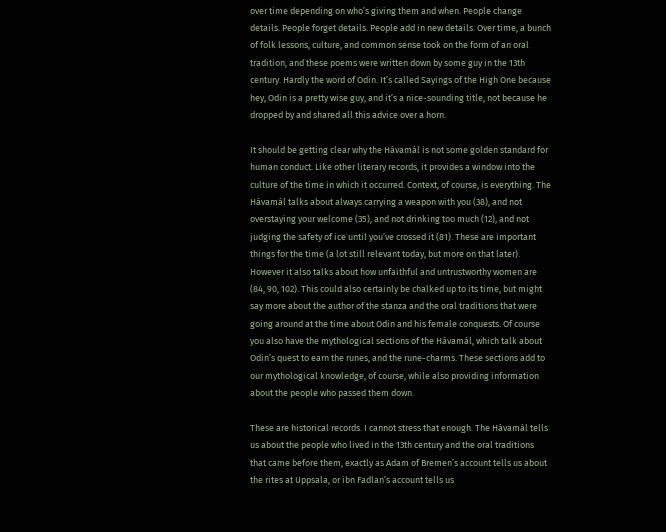over time depending on who’s giving them and when. People change details. People forget details. People add in new details. Over time, a bunch of folk lessons, culture, and common sense took on the form of an oral tradition, and these poems were written down by some guy in the 13th century. Hardly the word of Odin. It’s called Sayings of the High One because hey, Odin is a pretty wise guy, and it’s a nice-sounding title, not because he dropped by and shared all this advice over a horn.

It should be getting clear why the Hávamál is not some golden standard for human conduct. Like other literary records, it provides a window into the culture of the time in which it occurred. Context, of course, is everything. The Hávamál talks about always carrying a weapon with you (38), and not overstaying your welcome (35), and not drinking too much (12), and not judging the safety of ice until you’ve crossed it (81). These are important things for the time (a lot still relevant today, but more on that later). However it also talks about how unfaithful and untrustworthy women are (84, 90, 102). This could also certainly be chalked up to its time, but might say more about the author of the stanza and the oral traditions that were going around at the time about Odin and his female conquests. Of course you also have the mythological sections of the Hávamál, which talk about Odin’s quest to earn the runes, and the rune-charms. These sections add to our mythological knowledge, of course, while also providing information about the people who passed them down.

These are historical records. I cannot stress that enough. The Hávamál tells us about the people who lived in the 13th century and the oral traditions that came before them, exactly as Adam of Bremen’s account tells us about the rites at Uppsala, or ibn Fadlan’s account tells us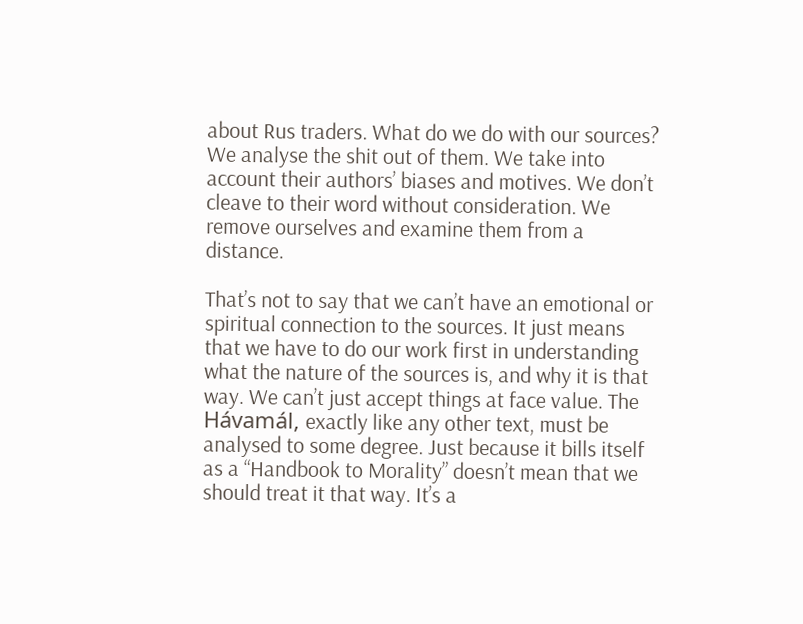about Rus traders. What do we do with our sources? We analyse the shit out of them. We take into account their authors’ biases and motives. We don’t cleave to their word without consideration. We remove ourselves and examine them from a distance.

That’s not to say that we can’t have an emotional or spiritual connection to the sources. It just means that we have to do our work first in understanding what the nature of the sources is, and why it is that way. We can’t just accept things at face value. The Hávamál, exactly like any other text, must be analysed to some degree. Just because it bills itself as a “Handbook to Morality” doesn’t mean that we should treat it that way. It’s a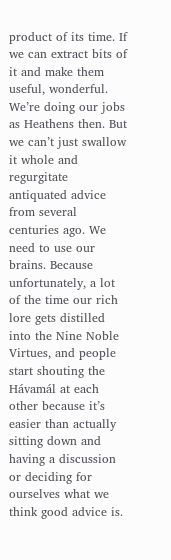product of its time. If we can extract bits of it and make them useful, wonderful. We’re doing our jobs as Heathens then. But we can’t just swallow it whole and regurgitate antiquated advice from several centuries ago. We need to use our brains. Because unfortunately, a lot of the time our rich lore gets distilled into the Nine Noble Virtues, and people start shouting the Hávamál at each other because it’s easier than actually sitting down and having a discussion or deciding for ourselves what we think good advice is.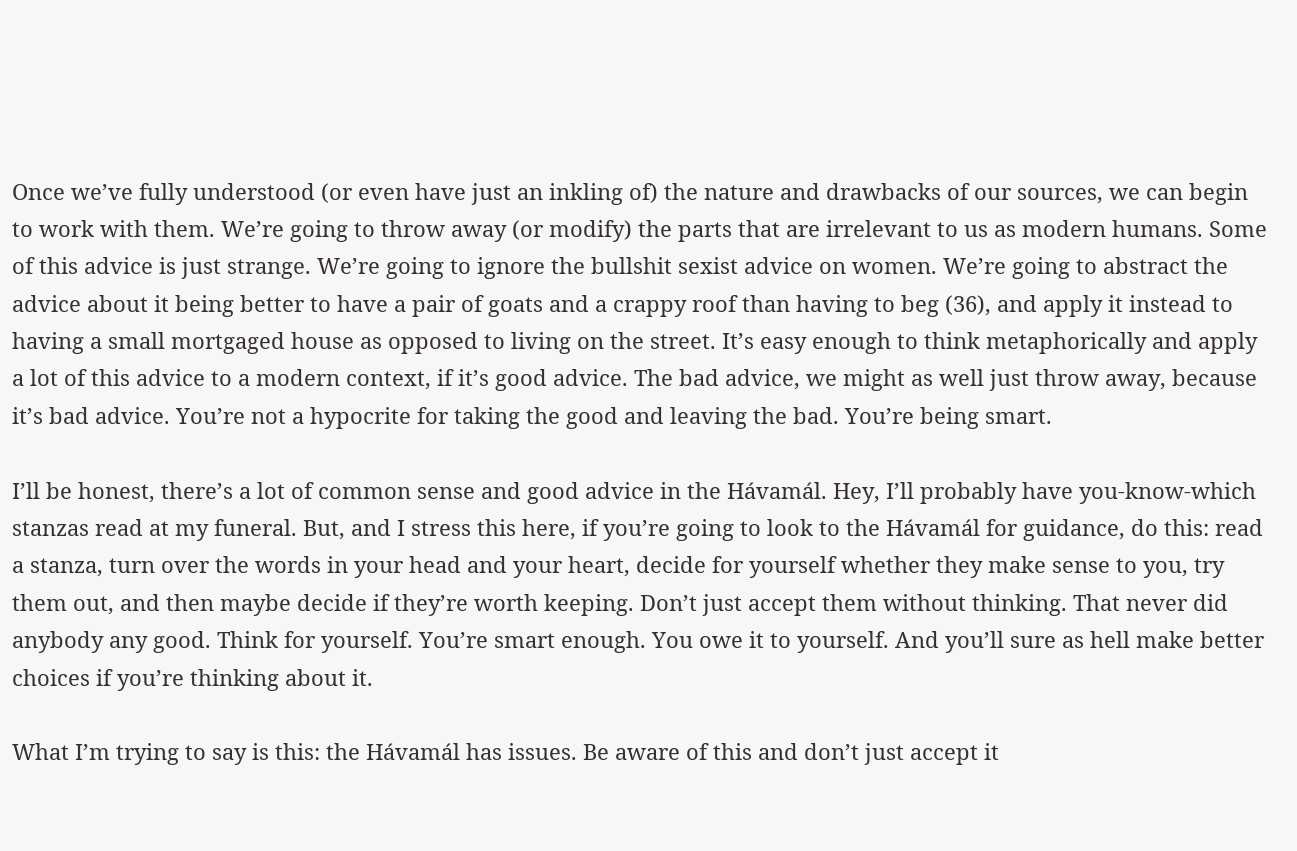Once we’ve fully understood (or even have just an inkling of) the nature and drawbacks of our sources, we can begin to work with them. We’re going to throw away (or modify) the parts that are irrelevant to us as modern humans. Some of this advice is just strange. We’re going to ignore the bullshit sexist advice on women. We’re going to abstract the advice about it being better to have a pair of goats and a crappy roof than having to beg (36), and apply it instead to having a small mortgaged house as opposed to living on the street. It’s easy enough to think metaphorically and apply a lot of this advice to a modern context, if it’s good advice. The bad advice, we might as well just throw away, because it’s bad advice. You’re not a hypocrite for taking the good and leaving the bad. You’re being smart.

I’ll be honest, there’s a lot of common sense and good advice in the Hávamál. Hey, I’ll probably have you-know-which stanzas read at my funeral. But, and I stress this here, if you’re going to look to the Hávamál for guidance, do this: read a stanza, turn over the words in your head and your heart, decide for yourself whether they make sense to you, try them out, and then maybe decide if they’re worth keeping. Don’t just accept them without thinking. That never did anybody any good. Think for yourself. You’re smart enough. You owe it to yourself. And you’ll sure as hell make better choices if you’re thinking about it.

What I’m trying to say is this: the Hávamál has issues. Be aware of this and don’t just accept it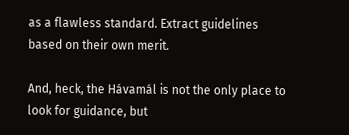as a flawless standard. Extract guidelines based on their own merit.

And, heck, the Hávamál is not the only place to look for guidance, but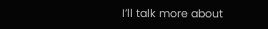I’ll talk more about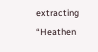extracting “Heathen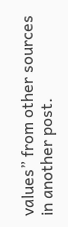values” from other sources in another post.